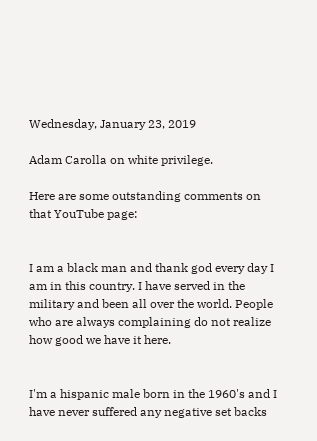Wednesday, January 23, 2019

Adam Carolla on white privilege.

Here are some outstanding comments on that YouTube page:


I am a black man and thank god every day I am in this country. I have served in the military and been all over the world. People who are always complaining do not realize how good we have it here.


I'm a hispanic male born in the 1960's and I have never suffered any negative set backs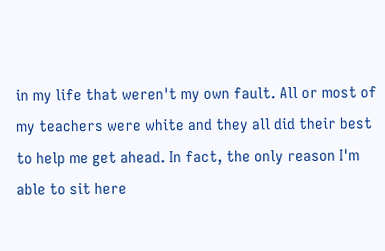in my life that weren't my own fault. All or most of my teachers were white and they all did their best to help me get ahead. In fact, the only reason I'm able to sit here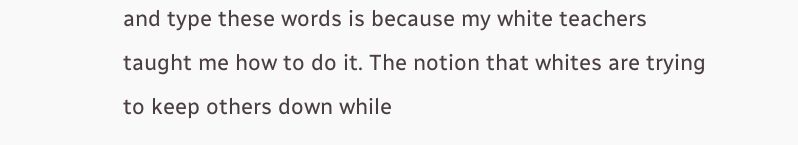and type these words is because my white teachers taught me how to do it. The notion that whites are trying to keep others down while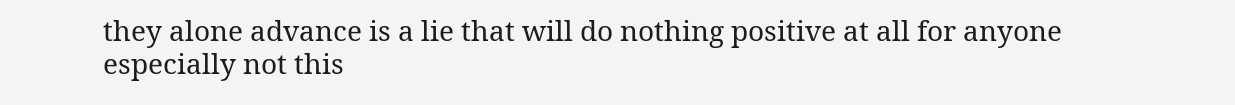they alone advance is a lie that will do nothing positive at all for anyone especially not this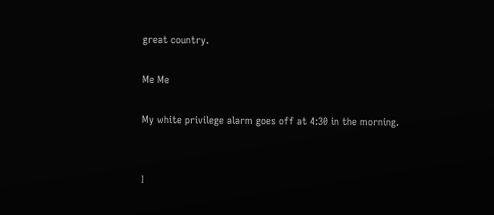great country.

Me Me

My white privilege alarm goes off at 4:30 in the morning.


I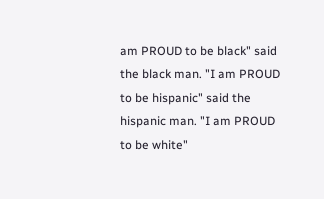am PROUD to be black" said the black man. "I am PROUD to be hispanic" said the hispanic man. "I am PROUD to be white"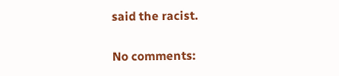said the racist.

No comments: